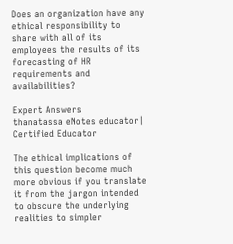Does an organization have any ethical responsibility to share with all of its employees the results of its forecasting of HR requirements and availabilities?

Expert Answers
thanatassa eNotes educator| Certified Educator

The ethical implications of this question become much more obvious if you translate it from the jargon intended to obscure the underlying realities to simpler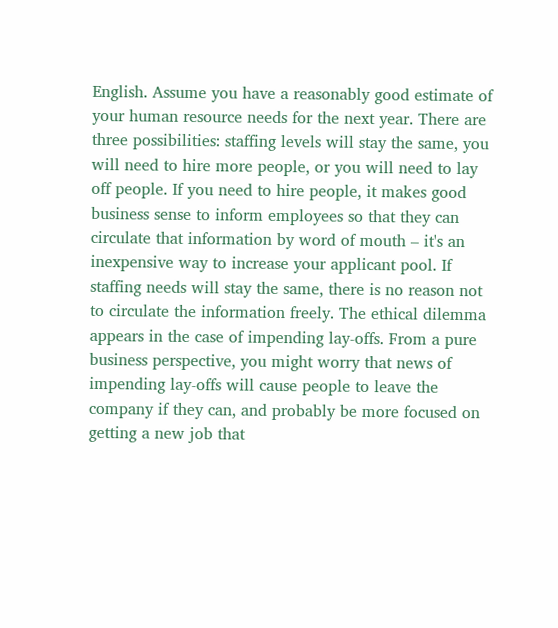English. Assume you have a reasonably good estimate of your human resource needs for the next year. There are three possibilities: staffing levels will stay the same, you will need to hire more people, or you will need to lay off people. If you need to hire people, it makes good business sense to inform employees so that they can circulate that information by word of mouth – it's an inexpensive way to increase your applicant pool. If staffing needs will stay the same, there is no reason not to circulate the information freely. The ethical dilemma appears in the case of impending lay-offs. From a pure business perspective, you might worry that news of impending lay-offs will cause people to leave the company if they can, and probably be more focused on getting a new job that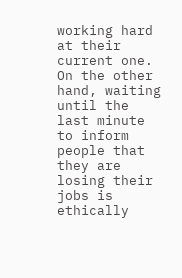working hard at their current one. On the other hand, waiting until the last minute to inform people that they are losing their jobs is ethically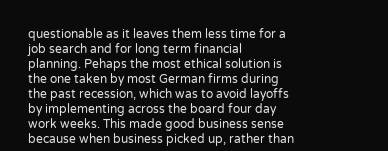questionable as it leaves them less time for a job search and for long term financial planning. Pehaps the most ethical solution is the one taken by most German firms during the past recession, which was to avoid layoffs by implementing across the board four day work weeks. This made good business sense because when business picked up, rather than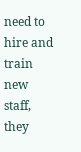need to hire and train new staff, they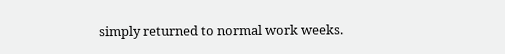simply returned to normal work weeks.